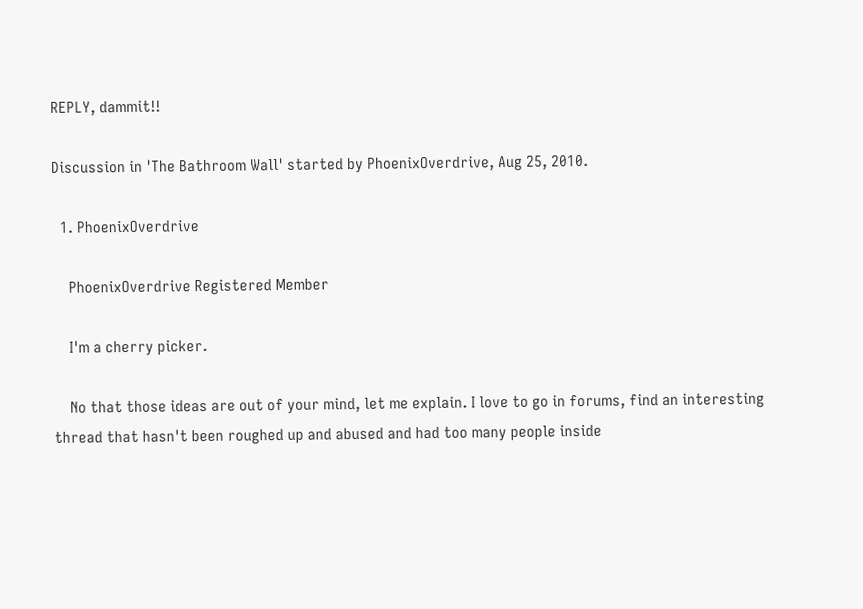REPLY, dammit!!

Discussion in 'The Bathroom Wall' started by PhoenixOverdrive, Aug 25, 2010.

  1. PhoenixOverdrive

    PhoenixOverdrive Registered Member

    I'm a cherry picker.

    No that those ideas are out of your mind, let me explain. I love to go in forums, find an interesting thread that hasn't been roughed up and abused and had too many people inside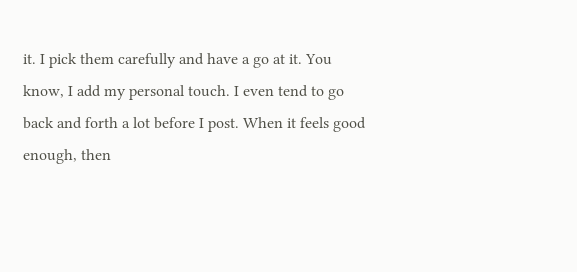it. I pick them carefully and have a go at it. You know, I add my personal touch. I even tend to go back and forth a lot before I post. When it feels good enough, then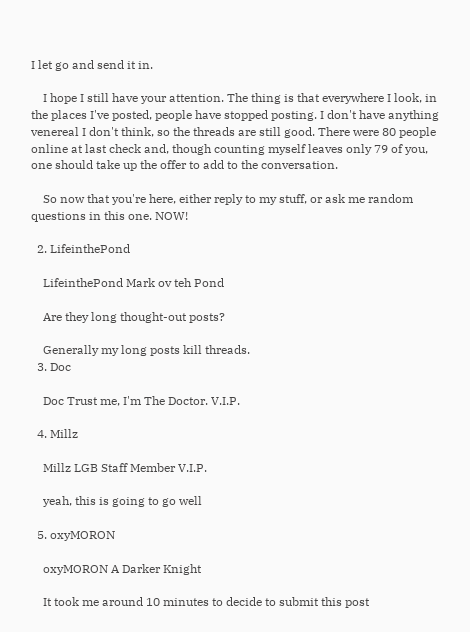I let go and send it in.

    I hope I still have your attention. The thing is that everywhere I look, in the places I've posted, people have stopped posting. I don't have anything venereal I don't think, so the threads are still good. There were 80 people online at last check and, though counting myself leaves only 79 of you, one should take up the offer to add to the conversation.

    So now that you're here, either reply to my stuff, or ask me random questions in this one. NOW!

  2. LifeinthePond

    LifeinthePond Mark ov teh Pond

    Are they long thought-out posts?

    Generally my long posts kill threads.
  3. Doc

    Doc Trust me, I'm The Doctor. V.I.P.

  4. Millz

    Millz LGB Staff Member V.I.P.

    yeah, this is going to go well

  5. oxyMORON

    oxyMORON A Darker Knight

    It took me around 10 minutes to decide to submit this post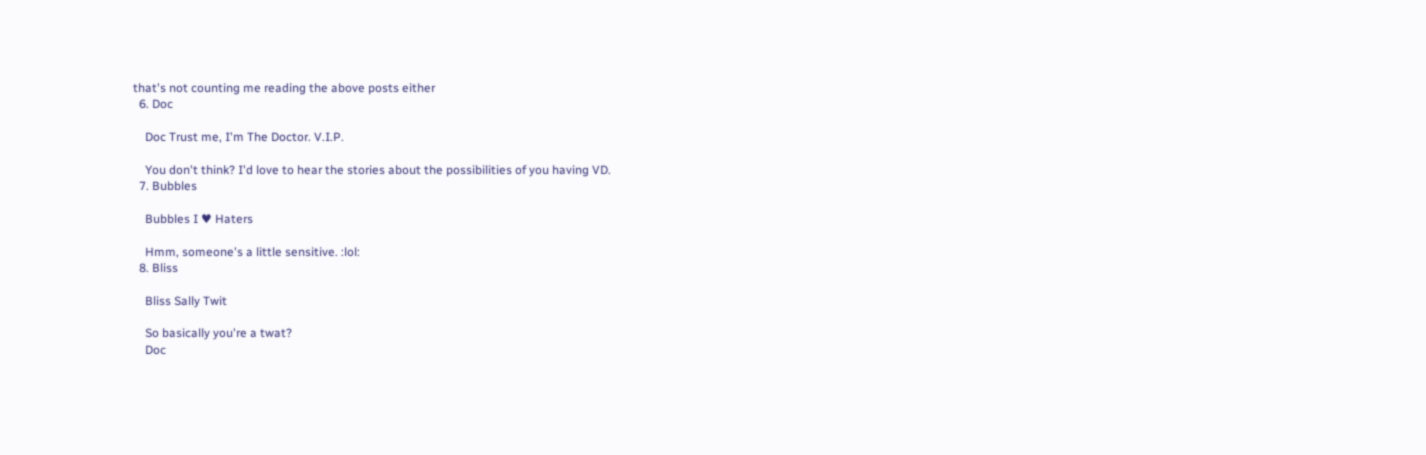that's not counting me reading the above posts either
  6. Doc

    Doc Trust me, I'm The Doctor. V.I.P.

    You don't think? I'd love to hear the stories about the possibilities of you having VD.
  7. Bubbles

    Bubbles I ♥ Haters

    Hmm, someone's a little sensitive. :lol:
  8. Bliss

    Bliss Sally Twit

    So basically you're a twat?
    Doc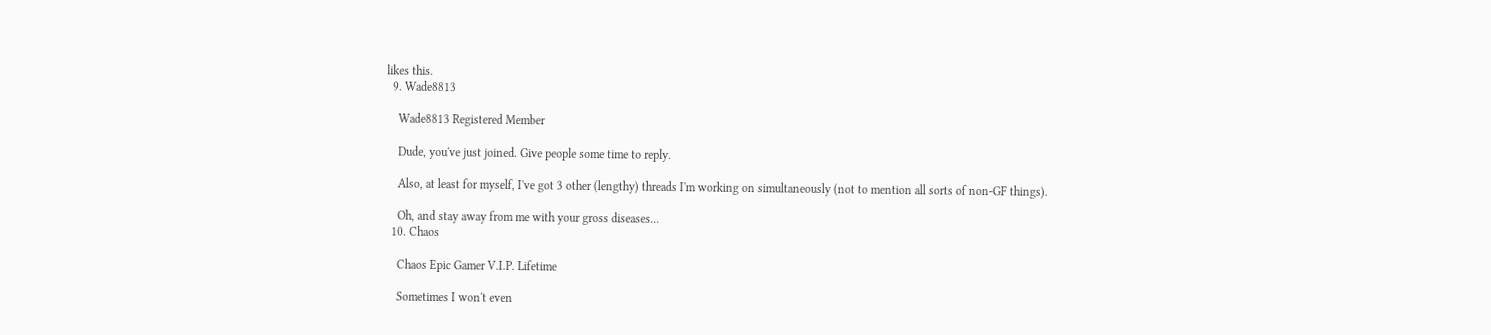likes this.
  9. Wade8813

    Wade8813 Registered Member

    Dude, you've just joined. Give people some time to reply.

    Also, at least for myself, I've got 3 other (lengthy) threads I'm working on simultaneously (not to mention all sorts of non-GF things).

    Oh, and stay away from me with your gross diseases...
  10. Chaos

    Chaos Epic Gamer V.I.P. Lifetime

    Sometimes I won't even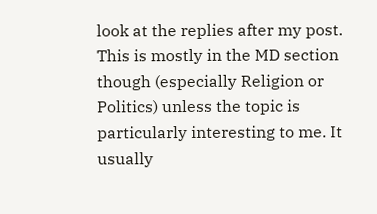look at the replies after my post. This is mostly in the MD section though (especially Religion or Politics) unless the topic is particularly interesting to me. It usually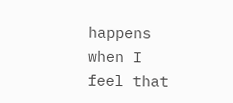happens when I feel that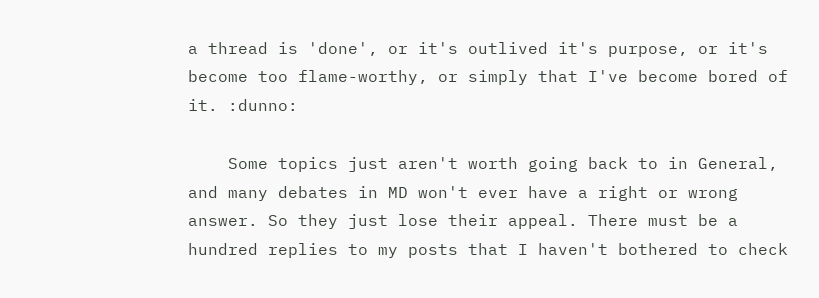a thread is 'done', or it's outlived it's purpose, or it's become too flame-worthy, or simply that I've become bored of it. :dunno:

    Some topics just aren't worth going back to in General, and many debates in MD won't ever have a right or wrong answer. So they just lose their appeal. There must be a hundred replies to my posts that I haven't bothered to check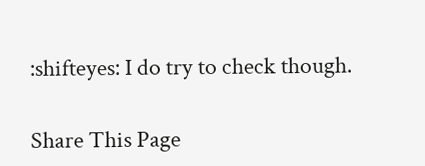:shifteyes: I do try to check though.

Share This Page